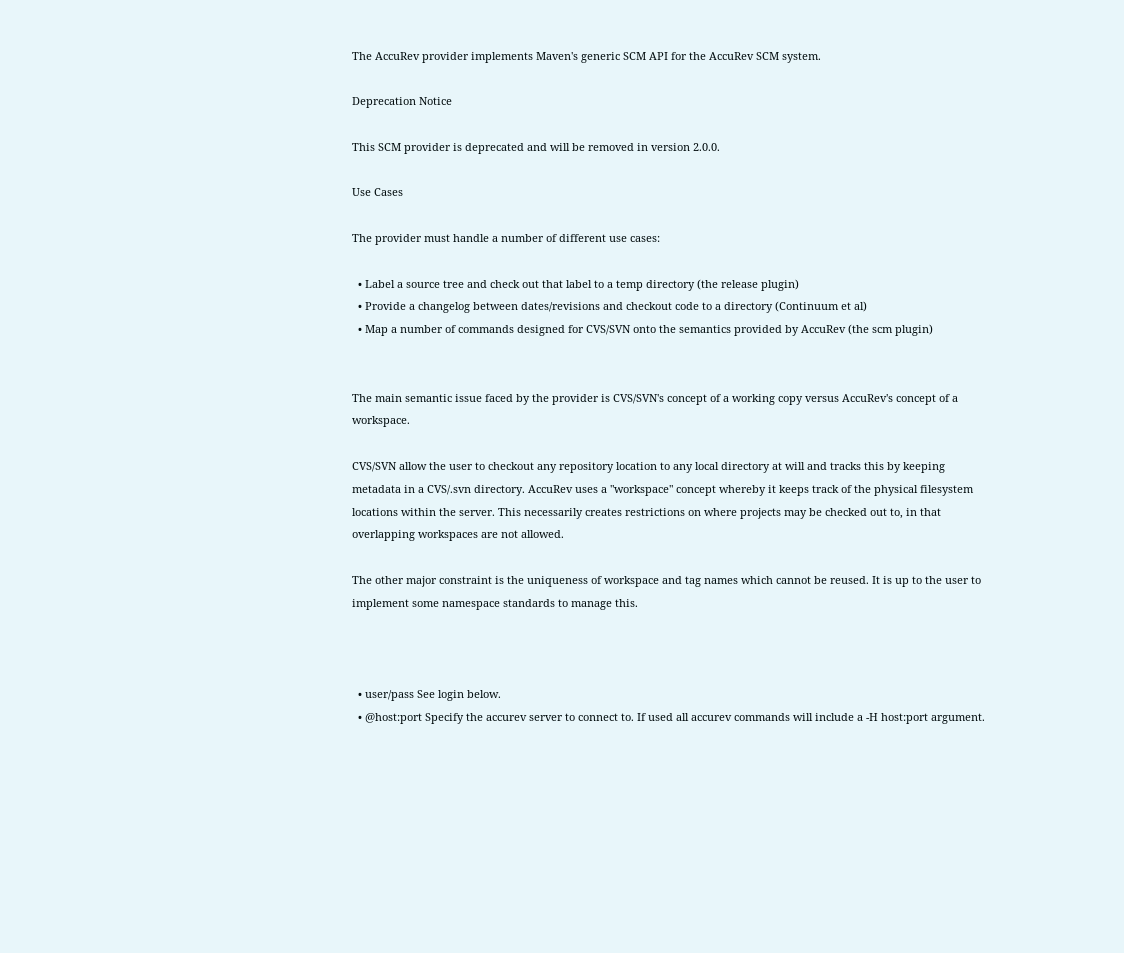The AccuRev provider implements Maven's generic SCM API for the AccuRev SCM system.

Deprecation Notice

This SCM provider is deprecated and will be removed in version 2.0.0.

Use Cases

The provider must handle a number of different use cases:

  • Label a source tree and check out that label to a temp directory (the release plugin)
  • Provide a changelog between dates/revisions and checkout code to a directory (Continuum et al)
  • Map a number of commands designed for CVS/SVN onto the semantics provided by AccuRev (the scm plugin)


The main semantic issue faced by the provider is CVS/SVN's concept of a working copy versus AccuRev's concept of a workspace.

CVS/SVN allow the user to checkout any repository location to any local directory at will and tracks this by keeping metadata in a CVS/.svn directory. AccuRev uses a "workspace" concept whereby it keeps track of the physical filesystem locations within the server. This necessarily creates restrictions on where projects may be checked out to, in that overlapping workspaces are not allowed.

The other major constraint is the uniqueness of workspace and tag names which cannot be reused. It is up to the user to implement some namespace standards to manage this.



  • user/pass See login below.
  • @host:port Specify the accurev server to connect to. If used all accurev commands will include a -H host:port argument.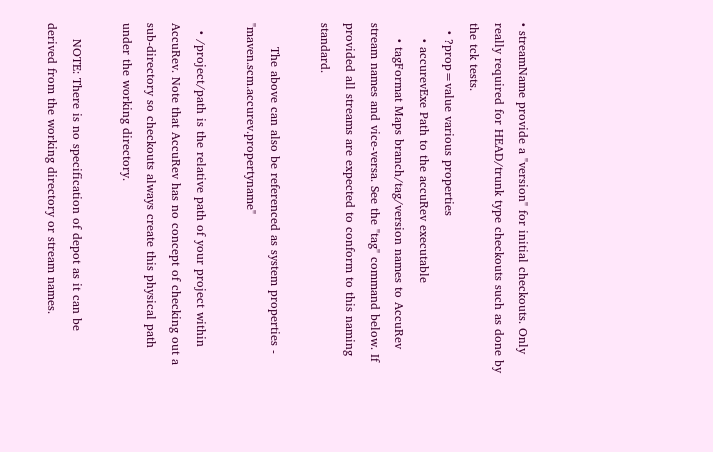• streamName provide a "version" for initial checkouts. Only really required for HEAD/trunk type checkouts such as done by the tck tests.
  • ?prop=value various properties
    • accurevExe Path to the accuRev executable
    • tagFormat Maps branch/tag/version names to AccuRev stream names and vice-versa. See the "tag" command below. If provided all streams are expected to conform to this naming standard.

      The above can also be referenced as system properties - "maven.scm.accurev.propertyname"

  • /project/path is the relative path of your project within AccuRev. Note that AccuRev has no concept of checking out a sub-directory so checkouts always create this physical path under the working directory.

    NOTE: There is no specification of depot as it can be derived from the working directory or stream names.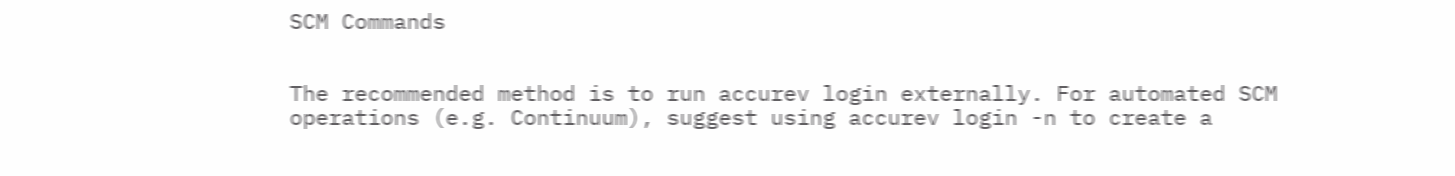SCM Commands


The recommended method is to run accurev login externally. For automated SCM operations (e.g. Continuum), suggest using accurev login -n to create a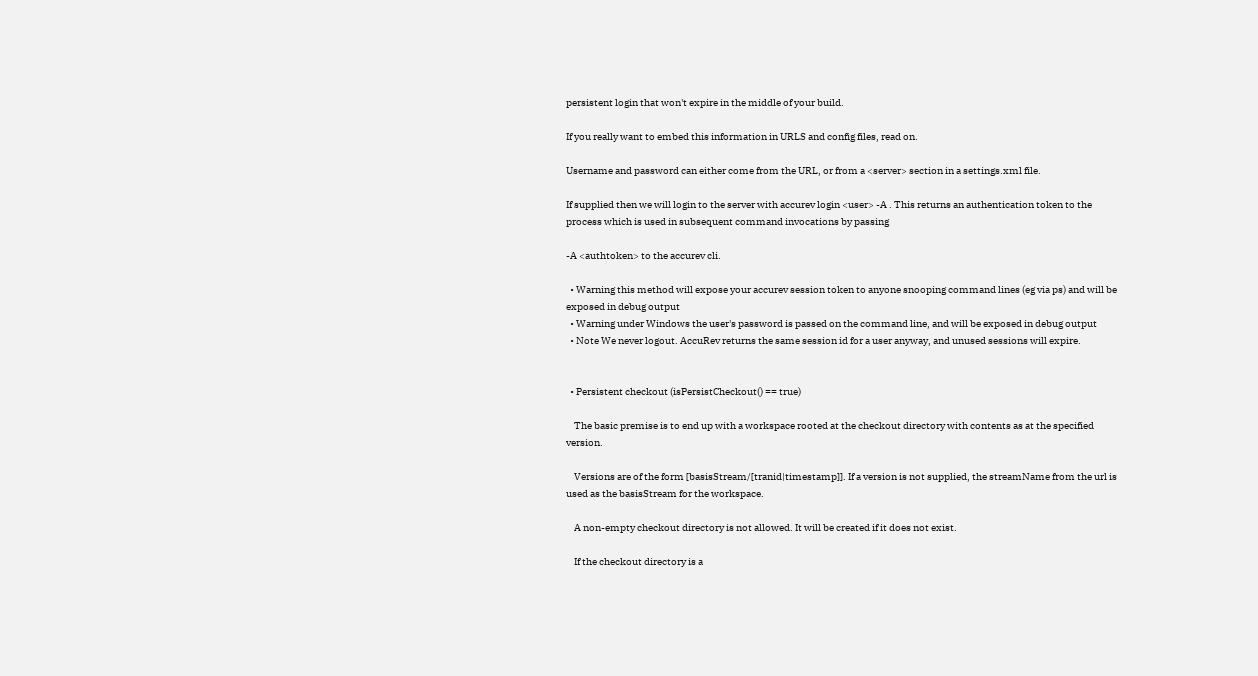persistent login that won't expire in the middle of your build.

If you really want to embed this information in URLS and config files, read on.

Username and password can either come from the URL, or from a <server> section in a settings.xml file.

If supplied then we will login to the server with accurev login <user> -A . This returns an authentication token to the process which is used in subsequent command invocations by passing

-A <authtoken> to the accurev cli.

  • Warning this method will expose your accurev session token to anyone snooping command lines (eg via ps) and will be exposed in debug output
  • Warning under Windows the user's password is passed on the command line, and will be exposed in debug output
  • Note We never logout. AccuRev returns the same session id for a user anyway, and unused sessions will expire.


  • Persistent checkout (isPersistCheckout() == true)

    The basic premise is to end up with a workspace rooted at the checkout directory with contents as at the specified version.

    Versions are of the form [basisStream/[tranid|timestamp]]. If a version is not supplied, the streamName from the url is used as the basisStream for the workspace.

    A non-empty checkout directory is not allowed. It will be created if it does not exist.

    If the checkout directory is a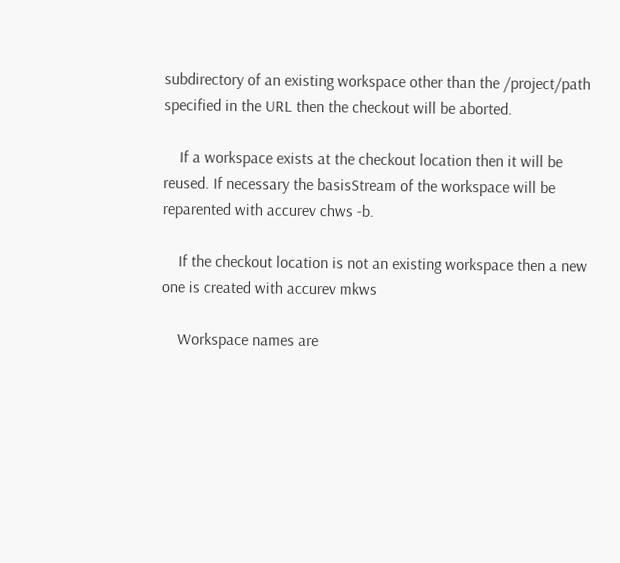subdirectory of an existing workspace other than the /project/path specified in the URL then the checkout will be aborted.

    If a workspace exists at the checkout location then it will be reused. If necessary the basisStream of the workspace will be reparented with accurev chws -b.

    If the checkout location is not an existing workspace then a new one is created with accurev mkws

    Workspace names are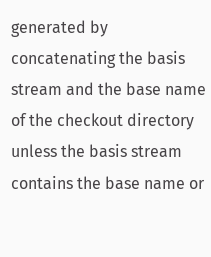generated by concatenating the basis stream and the base name of the checkout directory unless the basis stream contains the base name or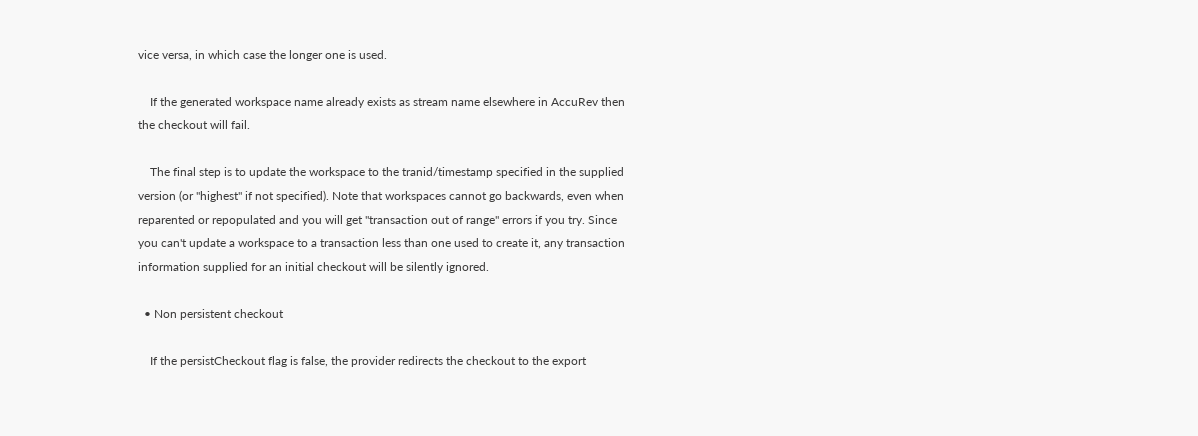vice versa, in which case the longer one is used.

    If the generated workspace name already exists as stream name elsewhere in AccuRev then the checkout will fail.

    The final step is to update the workspace to the tranid/timestamp specified in the supplied version (or "highest" if not specified). Note that workspaces cannot go backwards, even when reparented or repopulated and you will get "transaction out of range" errors if you try. Since you can't update a workspace to a transaction less than one used to create it, any transaction information supplied for an initial checkout will be silently ignored.

  • Non persistent checkout

    If the persistCheckout flag is false, the provider redirects the checkout to the export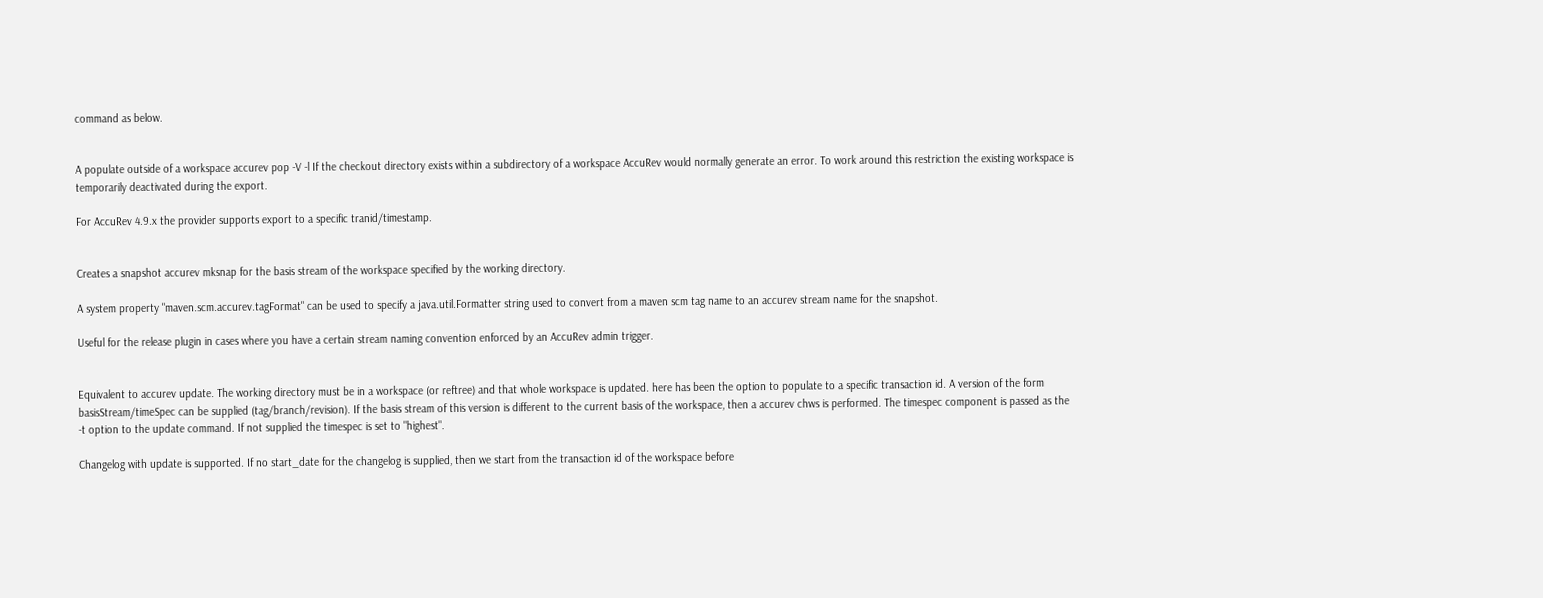command as below.


A populate outside of a workspace accurev pop -V -l If the checkout directory exists within a subdirectory of a workspace AccuRev would normally generate an error. To work around this restriction the existing workspace is temporarily deactivated during the export.

For AccuRev 4.9.x the provider supports export to a specific tranid/timestamp.


Creates a snapshot accurev mksnap for the basis stream of the workspace specified by the working directory.

A system property "maven.scm.accurev.tagFormat" can be used to specify a java.util.Formatter string used to convert from a maven scm tag name to an accurev stream name for the snapshot.

Useful for the release plugin in cases where you have a certain stream naming convention enforced by an AccuRev admin trigger.


Equivalent to accurev update. The working directory must be in a workspace (or reftree) and that whole workspace is updated. here has been the option to populate to a specific transaction id. A version of the form basisStream/timeSpec can be supplied (tag/branch/revision). If the basis stream of this version is different to the current basis of the workspace, then a accurev chws is performed. The timespec component is passed as the -t option to the update command. If not supplied the timespec is set to "highest".

Changelog with update is supported. If no start_date for the changelog is supplied, then we start from the transaction id of the workspace before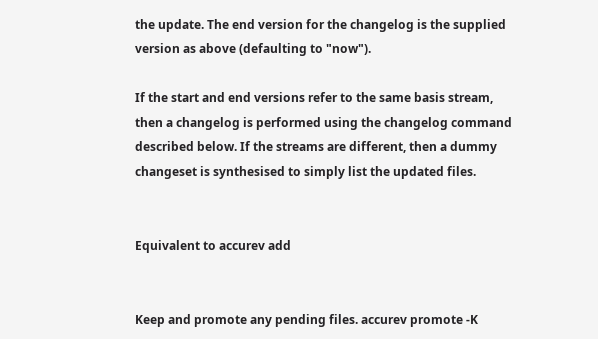the update. The end version for the changelog is the supplied version as above (defaulting to "now").

If the start and end versions refer to the same basis stream, then a changelog is performed using the changelog command described below. If the streams are different, then a dummy changeset is synthesised to simply list the updated files.


Equivalent to accurev add


Keep and promote any pending files. accurev promote -K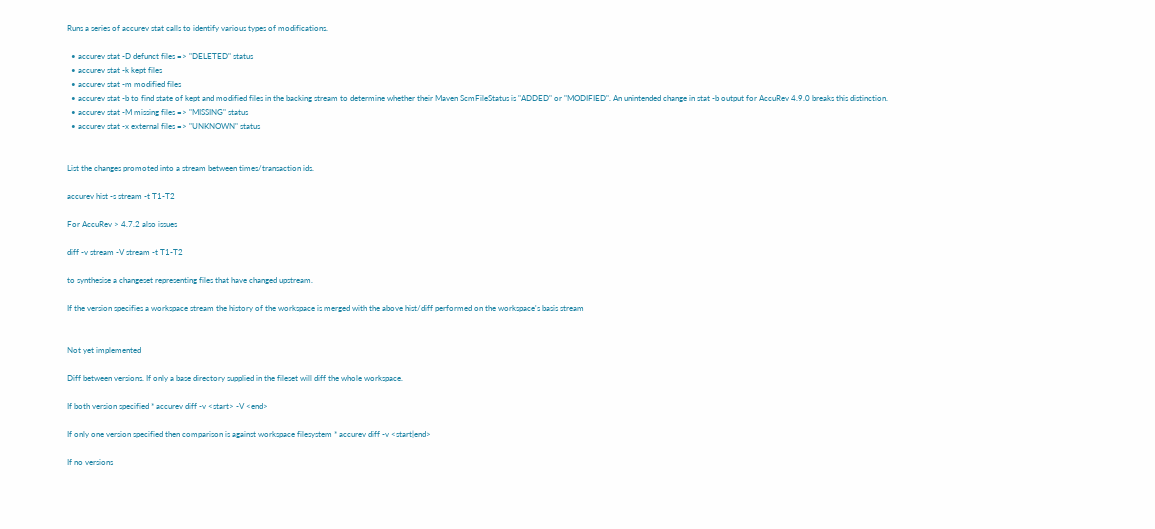Runs a series of accurev stat calls to identify various types of modifications.

  • accurev stat -D defunct files => "DELETED" status
  • accurev stat -k kept files
  • accurev stat -m modified files
  • accurev stat -b to find state of kept and modified files in the backing stream to determine whether their Maven ScmFileStatus is "ADDED" or "MODIFIED". An unintended change in stat -b output for AccuRev 4.9.0 breaks this distinction.
  • accurev stat -M missing files => "MISSING" status
  • accurev stat -x external files => "UNKNOWN" status


List the changes promoted into a stream between times/transaction ids.

accurev hist -s stream -t T1-T2

For AccuRev > 4.7.2 also issues

diff -v stream -V stream -t T1-T2

to synthesise a changeset representing files that have changed upstream.

If the version specifies a workspace stream the history of the workspace is merged with the above hist/diff performed on the workspace's basis stream


Not yet implemented

Diff between versions. If only a base directory supplied in the fileset will diff the whole workspace.

If both version specified * accurev diff -v <start> -V <end>

If only one version specified then comparison is against workspace filesystem * accurev diff -v <start|end>

If no versions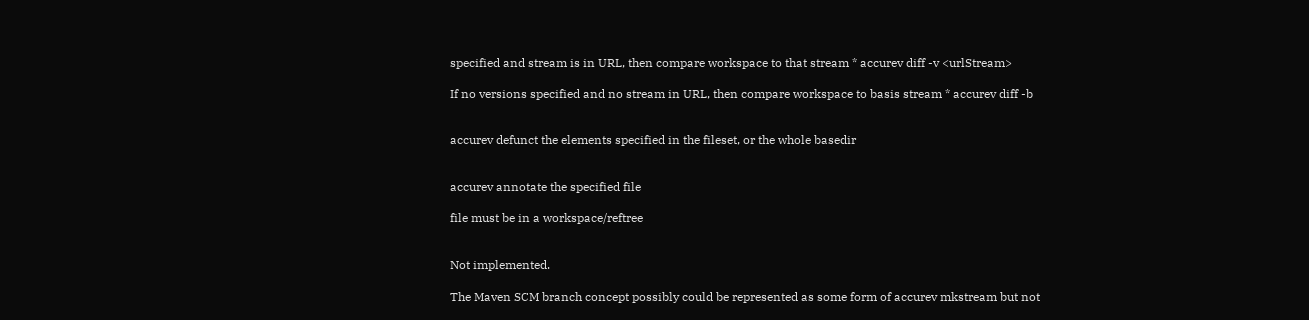specified and stream is in URL, then compare workspace to that stream * accurev diff -v <urlStream>

If no versions specified and no stream in URL, then compare workspace to basis stream * accurev diff -b


accurev defunct the elements specified in the fileset, or the whole basedir


accurev annotate the specified file

file must be in a workspace/reftree


Not implemented.

The Maven SCM branch concept possibly could be represented as some form of accurev mkstream but not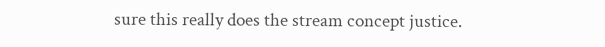sure this really does the stream concept justice.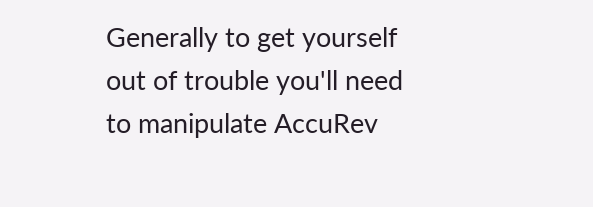Generally to get yourself out of trouble you'll need to manipulate AccuRev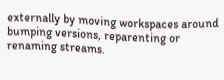externally by moving workspaces around bumping versions, reparenting or renaming streams.